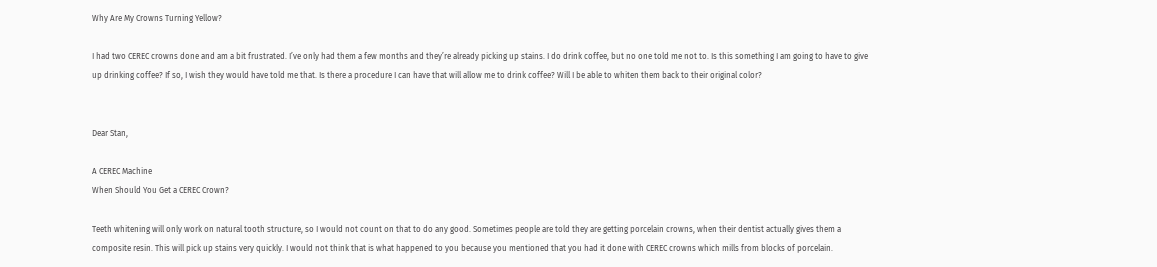Why Are My Crowns Turning Yellow?

I had two CEREC crowns done and am a bit frustrated. I’ve only had them a few months and they’re already picking up stains. I do drink coffee, but no one told me not to. Is this something I am going to have to give up drinking coffee? If so, I wish they would have told me that. Is there a procedure I can have that will allow me to drink coffee? Will I be able to whiten them back to their original color?


Dear Stan,

A CEREC Machine
When Should You Get a CEREC Crown?

Teeth whitening will only work on natural tooth structure, so I would not count on that to do any good. Sometimes people are told they are getting porcelain crowns, when their dentist actually gives them a composite resin. This will pick up stains very quickly. I would not think that is what happened to you because you mentioned that you had it done with CEREC crowns which mills from blocks of porcelain.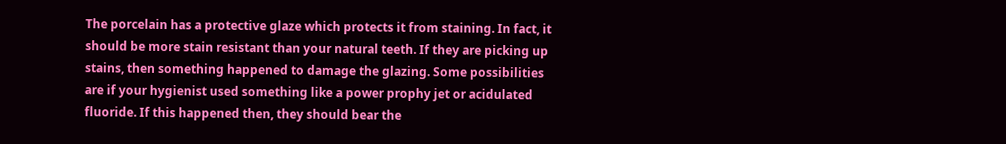The porcelain has a protective glaze which protects it from staining. In fact, it should be more stain resistant than your natural teeth. If they are picking up stains, then something happened to damage the glazing. Some possibilities are if your hygienist used something like a power prophy jet or acidulated fluoride. If this happened then, they should bear the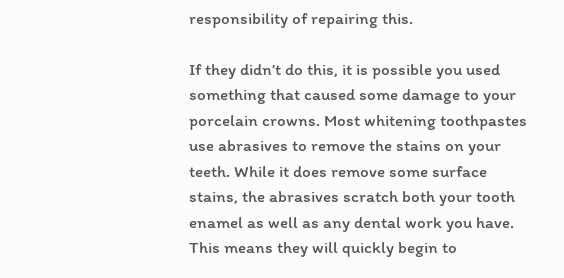responsibility of repairing this.

If they didn’t do this, it is possible you used something that caused some damage to your porcelain crowns. Most whitening toothpastes use abrasives to remove the stains on your teeth. While it does remove some surface stains, the abrasives scratch both your tooth enamel as well as any dental work you have. This means they will quickly begin to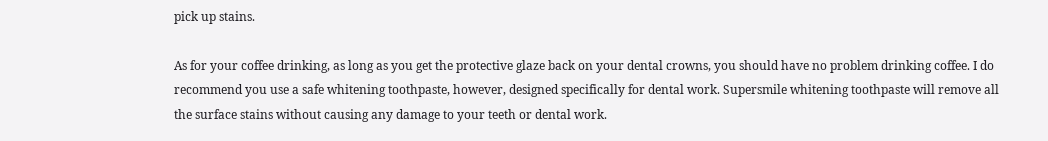pick up stains.

As for your coffee drinking, as long as you get the protective glaze back on your dental crowns, you should have no problem drinking coffee. I do recommend you use a safe whitening toothpaste, however, designed specifically for dental work. Supersmile whitening toothpaste will remove all the surface stains without causing any damage to your teeth or dental work.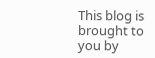This blog is brought to you by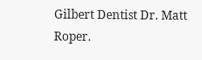Gilbert Dentist Dr. Matt Roper.